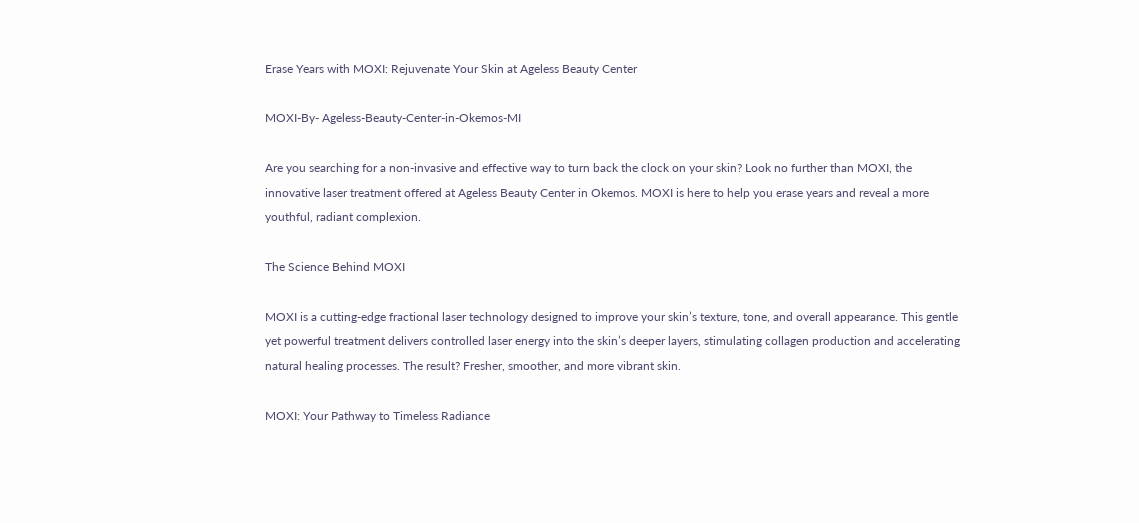Erase Years with MOXI: Rejuvenate Your Skin at Ageless Beauty Center

MOXI-By- Ageless-Beauty-Center-in-Okemos-MI

Are you searching for a non-invasive and effective way to turn back the clock on your skin? Look no further than MOXI, the innovative laser treatment offered at Ageless Beauty Center in Okemos. MOXI is here to help you erase years and reveal a more youthful, radiant complexion.

The Science Behind MOXI

MOXI is a cutting-edge fractional laser technology designed to improve your skin’s texture, tone, and overall appearance. This gentle yet powerful treatment delivers controlled laser energy into the skin’s deeper layers, stimulating collagen production and accelerating natural healing processes. The result? Fresher, smoother, and more vibrant skin.

MOXI: Your Pathway to Timeless Radiance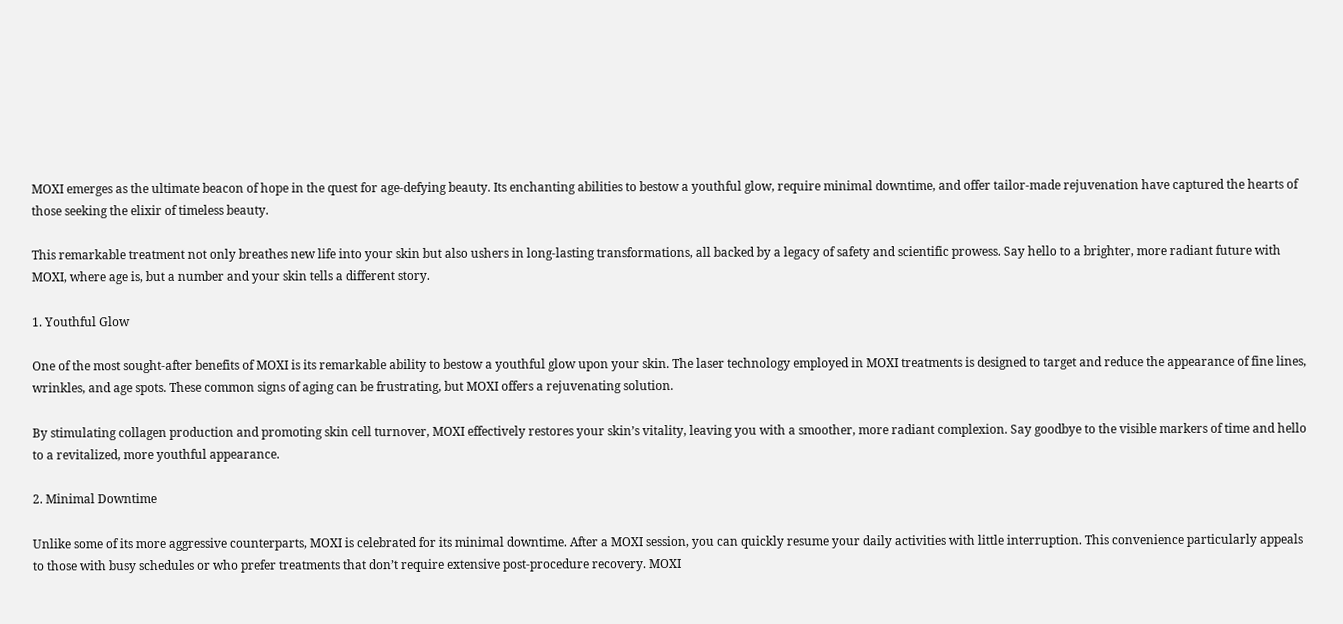MOXI emerges as the ultimate beacon of hope in the quest for age-defying beauty. Its enchanting abilities to bestow a youthful glow, require minimal downtime, and offer tailor-made rejuvenation have captured the hearts of those seeking the elixir of timeless beauty.

This remarkable treatment not only breathes new life into your skin but also ushers in long-lasting transformations, all backed by a legacy of safety and scientific prowess. Say hello to a brighter, more radiant future with MOXI, where age is, but a number and your skin tells a different story.

1. Youthful Glow

One of the most sought-after benefits of MOXI is its remarkable ability to bestow a youthful glow upon your skin. The laser technology employed in MOXI treatments is designed to target and reduce the appearance of fine lines, wrinkles, and age spots. These common signs of aging can be frustrating, but MOXI offers a rejuvenating solution.

By stimulating collagen production and promoting skin cell turnover, MOXI effectively restores your skin’s vitality, leaving you with a smoother, more radiant complexion. Say goodbye to the visible markers of time and hello to a revitalized, more youthful appearance.

2. Minimal Downtime

Unlike some of its more aggressive counterparts, MOXI is celebrated for its minimal downtime. After a MOXI session, you can quickly resume your daily activities with little interruption. This convenience particularly appeals to those with busy schedules or who prefer treatments that don’t require extensive post-procedure recovery. MOXI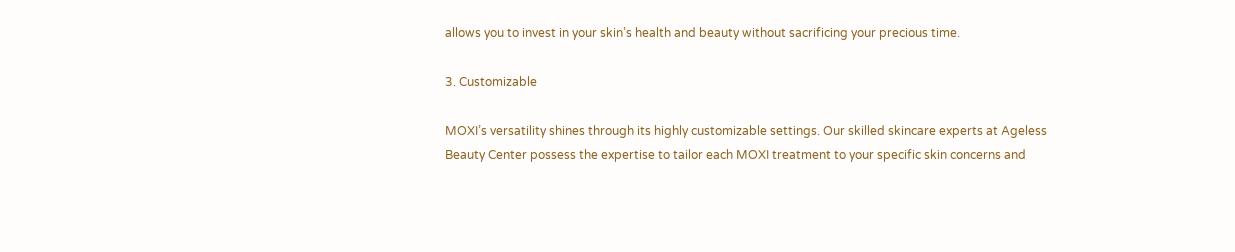allows you to invest in your skin’s health and beauty without sacrificing your precious time.

3. Customizable

MOXI’s versatility shines through its highly customizable settings. Our skilled skincare experts at Ageless Beauty Center possess the expertise to tailor each MOXI treatment to your specific skin concerns and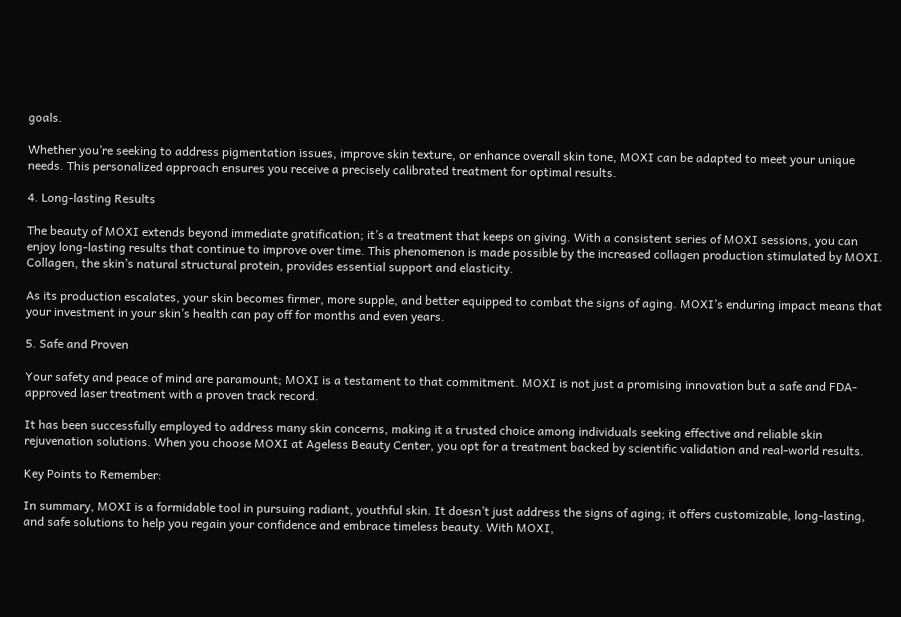goals.

Whether you’re seeking to address pigmentation issues, improve skin texture, or enhance overall skin tone, MOXI can be adapted to meet your unique needs. This personalized approach ensures you receive a precisely calibrated treatment for optimal results.

4. Long-lasting Results

The beauty of MOXI extends beyond immediate gratification; it’s a treatment that keeps on giving. With a consistent series of MOXI sessions, you can enjoy long-lasting results that continue to improve over time. This phenomenon is made possible by the increased collagen production stimulated by MOXI. Collagen, the skin’s natural structural protein, provides essential support and elasticity.

As its production escalates, your skin becomes firmer, more supple, and better equipped to combat the signs of aging. MOXI’s enduring impact means that your investment in your skin’s health can pay off for months and even years.

5. Safe and Proven

Your safety and peace of mind are paramount; MOXI is a testament to that commitment. MOXI is not just a promising innovation but a safe and FDA-approved laser treatment with a proven track record.

It has been successfully employed to address many skin concerns, making it a trusted choice among individuals seeking effective and reliable skin rejuvenation solutions. When you choose MOXI at Ageless Beauty Center, you opt for a treatment backed by scientific validation and real-world results.

Key Points to Remember:

In summary, MOXI is a formidable tool in pursuing radiant, youthful skin. It doesn’t just address the signs of aging; it offers customizable, long-lasting, and safe solutions to help you regain your confidence and embrace timeless beauty. With MOXI,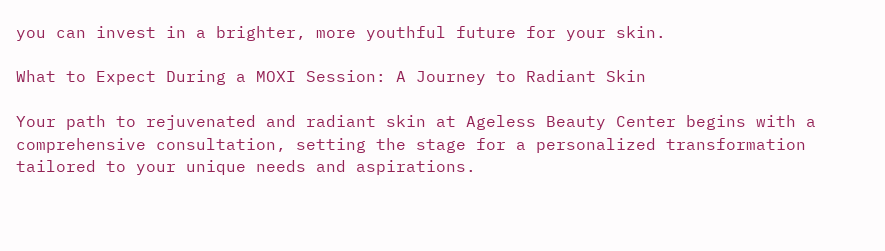you can invest in a brighter, more youthful future for your skin.

What to Expect During a MOXI Session: A Journey to Radiant Skin

Your path to rejuvenated and radiant skin at Ageless Beauty Center begins with a comprehensive consultation, setting the stage for a personalized transformation tailored to your unique needs and aspirations.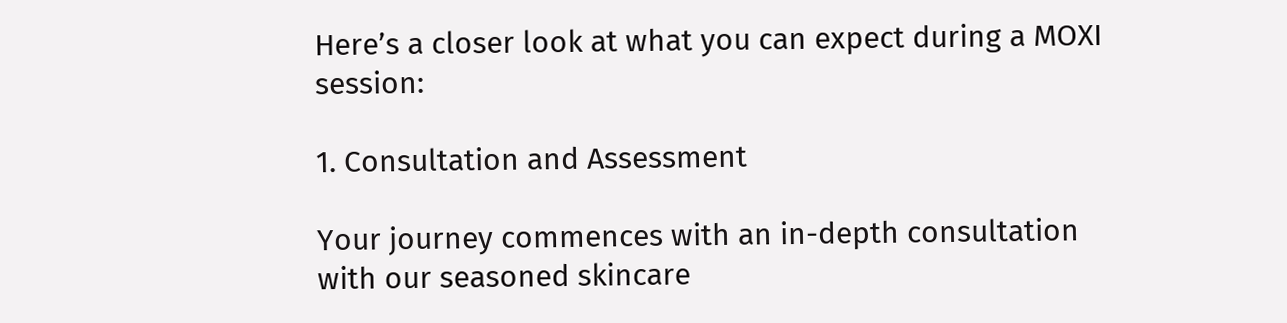Here’s a closer look at what you can expect during a MOXI session:

1. Consultation and Assessment

Your journey commences with an in-depth consultation with our seasoned skincare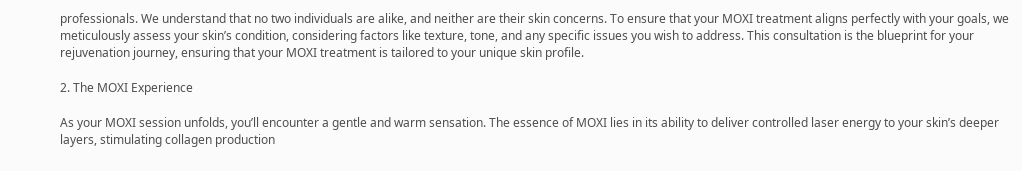professionals. We understand that no two individuals are alike, and neither are their skin concerns. To ensure that your MOXI treatment aligns perfectly with your goals, we meticulously assess your skin’s condition, considering factors like texture, tone, and any specific issues you wish to address. This consultation is the blueprint for your rejuvenation journey, ensuring that your MOXI treatment is tailored to your unique skin profile.

2. The MOXI Experience

As your MOXI session unfolds, you’ll encounter a gentle and warm sensation. The essence of MOXI lies in its ability to deliver controlled laser energy to your skin’s deeper layers, stimulating collagen production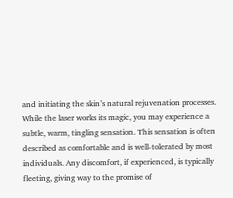and initiating the skin’s natural rejuvenation processes. While the laser works its magic, you may experience a subtle, warm, tingling sensation. This sensation is often described as comfortable and is well-tolerated by most individuals. Any discomfort, if experienced, is typically fleeting, giving way to the promise of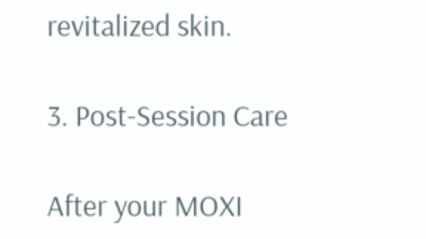revitalized skin.

3. Post-Session Care

After your MOXI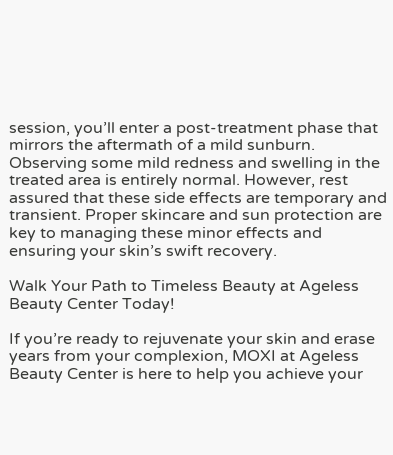session, you’ll enter a post-treatment phase that mirrors the aftermath of a mild sunburn. Observing some mild redness and swelling in the treated area is entirely normal. However, rest assured that these side effects are temporary and transient. Proper skincare and sun protection are key to managing these minor effects and ensuring your skin’s swift recovery.

Walk Your Path to Timeless Beauty at Ageless Beauty Center Today!

If you’re ready to rejuvenate your skin and erase years from your complexion, MOXI at Ageless Beauty Center is here to help you achieve your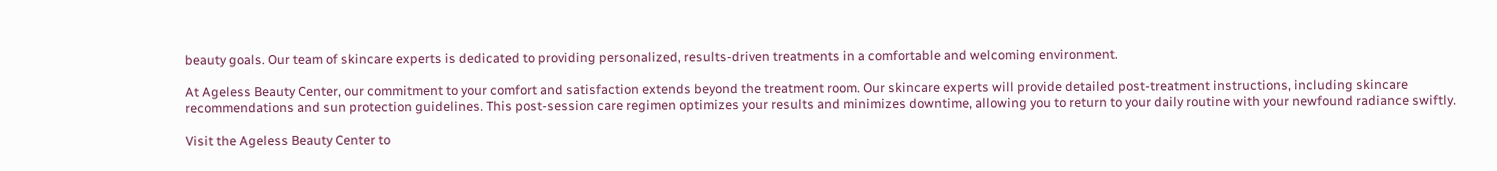beauty goals. Our team of skincare experts is dedicated to providing personalized, results-driven treatments in a comfortable and welcoming environment.

At Ageless Beauty Center, our commitment to your comfort and satisfaction extends beyond the treatment room. Our skincare experts will provide detailed post-treatment instructions, including skincare recommendations and sun protection guidelines. This post-session care regimen optimizes your results and minimizes downtime, allowing you to return to your daily routine with your newfound radiance swiftly.

Visit the Ageless Beauty Center to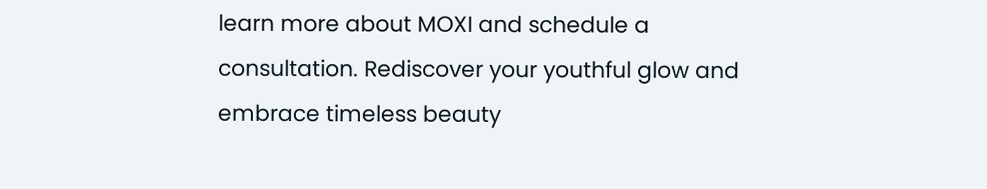learn more about MOXI and schedule a consultation. Rediscover your youthful glow and embrace timeless beauty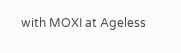with MOXI at Ageless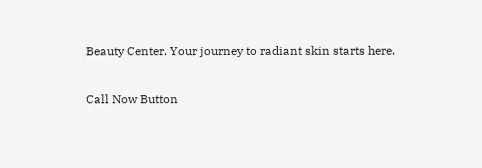Beauty Center. Your journey to radiant skin starts here.

Call Now Button